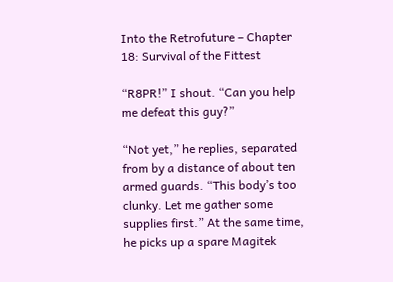Into the Retrofuture – Chapter 18: Survival of the Fittest

“R8PR!” I shout. “Can you help me defeat this guy?”

“Not yet,” he replies, separated from by a distance of about ten armed guards. “This body’s too clunky. Let me gather some supplies first.” At the same time, he picks up a spare Magitek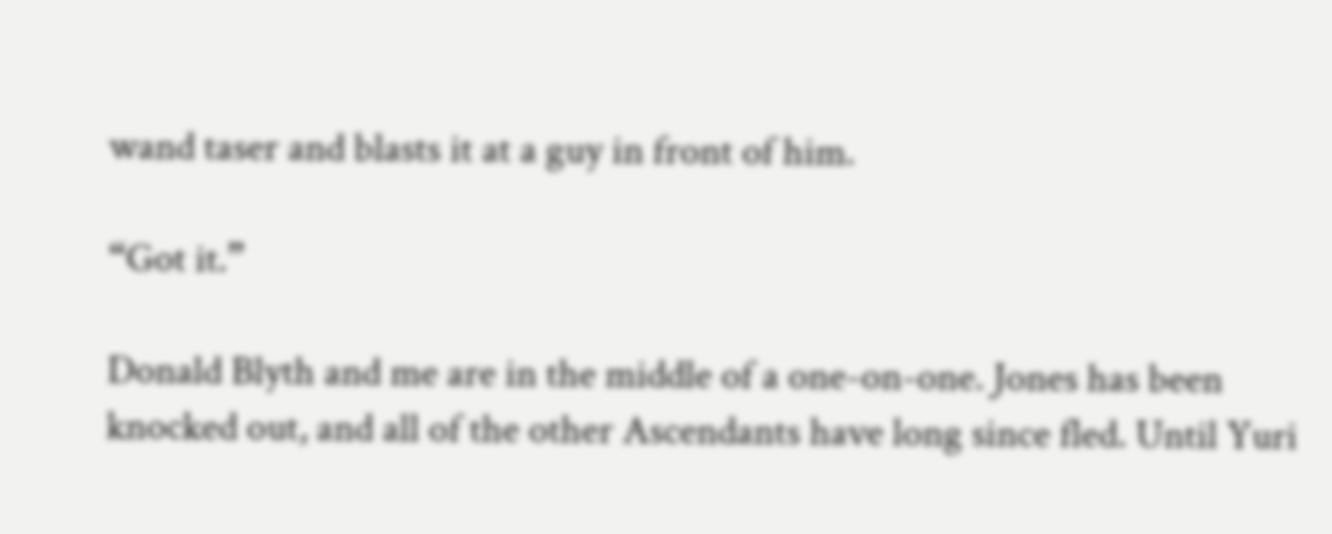wand taser and blasts it at a guy in front of him.

“Got it.”

Donald Blyth and me are in the middle of a one-on-one. Jones has been knocked out, and all of the other Ascendants have long since fled. Until Yuri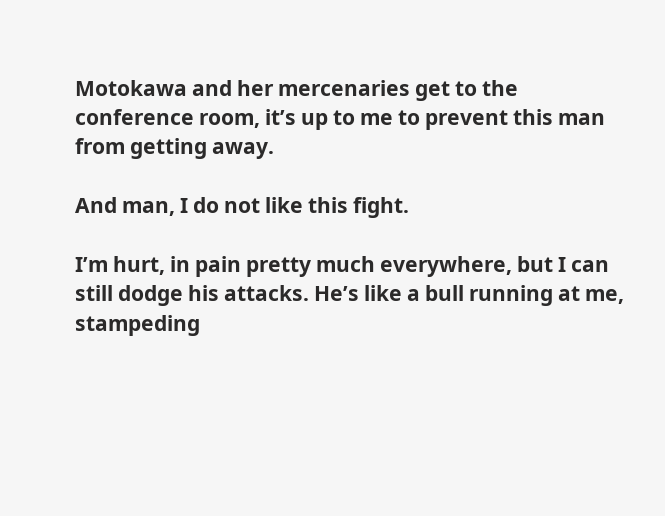Motokawa and her mercenaries get to the conference room, it’s up to me to prevent this man from getting away.

And man, I do not like this fight.

I’m hurt, in pain pretty much everywhere, but I can still dodge his attacks. He’s like a bull running at me, stampeding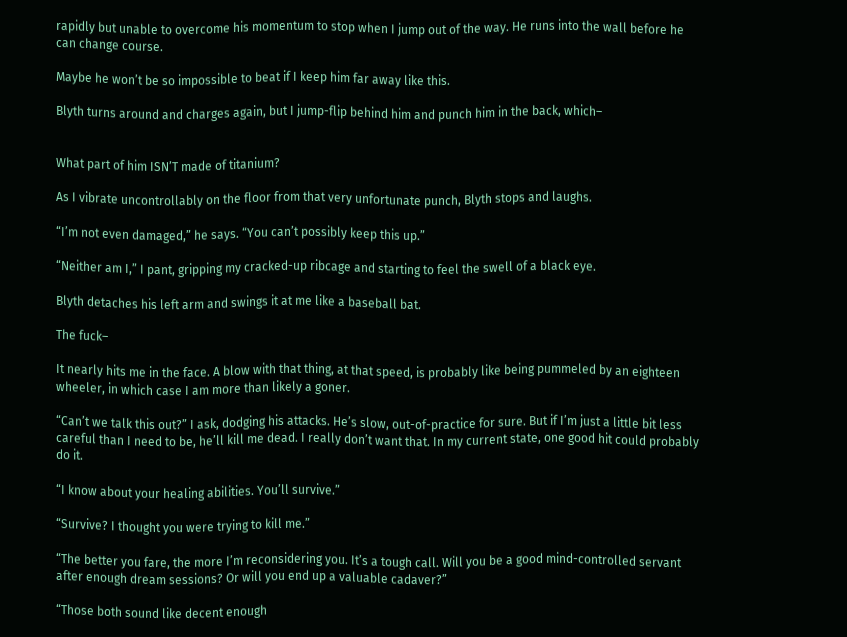rapidly but unable to overcome his momentum to stop when I jump out of the way. He runs into the wall before he can change course.

Maybe he won’t be so impossible to beat if I keep him far away like this.

Blyth turns around and charges again, but I jump-flip behind him and punch him in the back, which–


What part of him ISN’T made of titanium?

As I vibrate uncontrollably on the floor from that very unfortunate punch, Blyth stops and laughs.

“I’m not even damaged,” he says. “You can’t possibly keep this up.”

“Neither am I,” I pant, gripping my cracked-up ribcage and starting to feel the swell of a black eye.

Blyth detaches his left arm and swings it at me like a baseball bat.

The fuck–

It nearly hits me in the face. A blow with that thing, at that speed, is probably like being pummeled by an eighteen wheeler, in which case I am more than likely a goner.

“Can’t we talk this out?” I ask, dodging his attacks. He’s slow, out-of-practice for sure. But if I’m just a little bit less careful than I need to be, he’ll kill me dead. I really don’t want that. In my current state, one good hit could probably do it.

“I know about your healing abilities. You’ll survive.”

“Survive? I thought you were trying to kill me.”

“The better you fare, the more I’m reconsidering you. It’s a tough call. Will you be a good mind-controlled servant after enough dream sessions? Or will you end up a valuable cadaver?”

“Those both sound like decent enough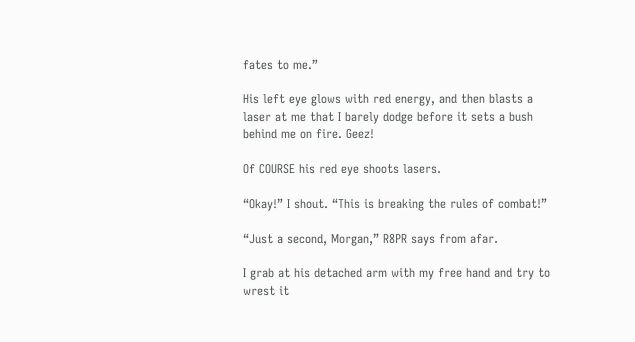fates to me.”

His left eye glows with red energy, and then blasts a laser at me that I barely dodge before it sets a bush behind me on fire. Geez!

Of COURSE his red eye shoots lasers.

“Okay!” I shout. “This is breaking the rules of combat!”

“Just a second, Morgan,” R8PR says from afar.

I grab at his detached arm with my free hand and try to wrest it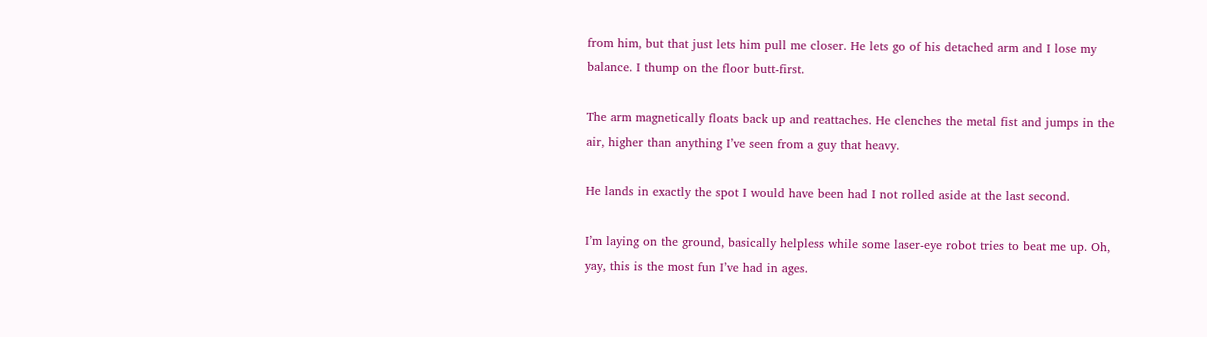from him, but that just lets him pull me closer. He lets go of his detached arm and I lose my balance. I thump on the floor butt-first.

The arm magnetically floats back up and reattaches. He clenches the metal fist and jumps in the air, higher than anything I’ve seen from a guy that heavy.

He lands in exactly the spot I would have been had I not rolled aside at the last second.

I’m laying on the ground, basically helpless while some laser-eye robot tries to beat me up. Oh, yay, this is the most fun I’ve had in ages.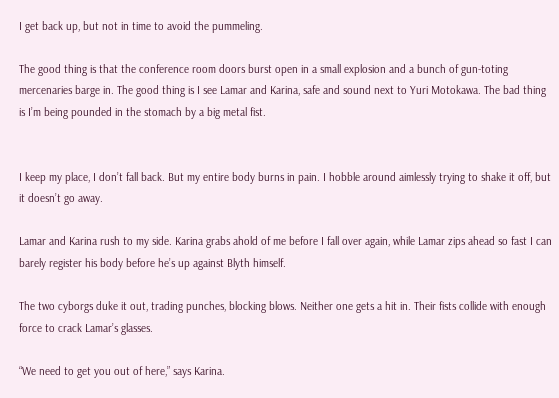I get back up, but not in time to avoid the pummeling.

The good thing is that the conference room doors burst open in a small explosion and a bunch of gun-toting mercenaries barge in. The good thing is I see Lamar and Karina, safe and sound next to Yuri Motokawa. The bad thing is I’m being pounded in the stomach by a big metal fist.


I keep my place, I don’t fall back. But my entire body burns in pain. I hobble around aimlessly trying to shake it off, but it doesn’t go away.

Lamar and Karina rush to my side. Karina grabs ahold of me before I fall over again, while Lamar zips ahead so fast I can barely register his body before he’s up against Blyth himself.

The two cyborgs duke it out, trading punches, blocking blows. Neither one gets a hit in. Their fists collide with enough force to crack Lamar’s glasses.

“We need to get you out of here,” says Karina.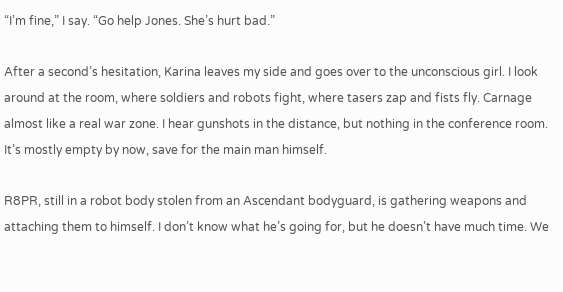“I’m fine,” I say. “Go help Jones. She’s hurt bad.”

After a second’s hesitation, Karina leaves my side and goes over to the unconscious girl. I look around at the room, where soldiers and robots fight, where tasers zap and fists fly. Carnage almost like a real war zone. I hear gunshots in the distance, but nothing in the conference room. It’s mostly empty by now, save for the main man himself.

R8PR, still in a robot body stolen from an Ascendant bodyguard, is gathering weapons and attaching them to himself. I don’t know what he’s going for, but he doesn’t have much time. We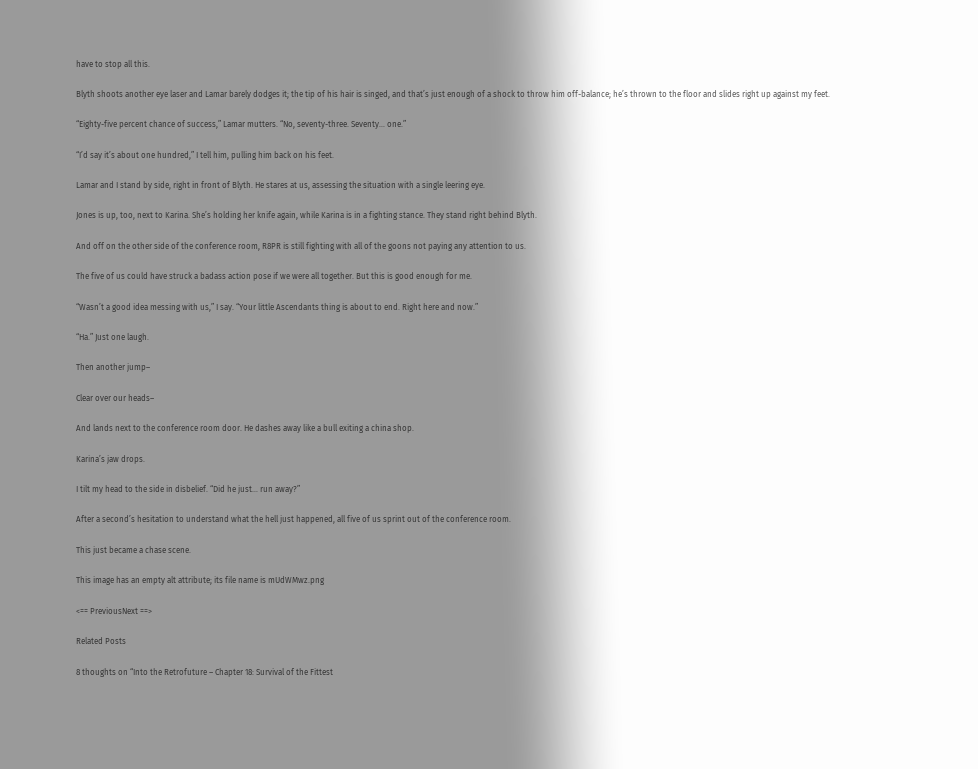have to stop all this.

Blyth shoots another eye laser and Lamar barely dodges it; the tip of his hair is singed, and that’s just enough of a shock to throw him off-balance; he’s thrown to the floor and slides right up against my feet.

“Eighty-five percent chance of success,” Lamar mutters. “No, seventy-three. Seventy… one.”

“I’d say it’s about one hundred,” I tell him, pulling him back on his feet.

Lamar and I stand by side, right in front of Blyth. He stares at us, assessing the situation with a single leering eye.

Jones is up, too, next to Karina. She’s holding her knife again, while Karina is in a fighting stance. They stand right behind Blyth.

And off on the other side of the conference room, R8PR is still fighting with all of the goons not paying any attention to us.

The five of us could have struck a badass action pose if we were all together. But this is good enough for me.

“Wasn’t a good idea messing with us,” I say. “Your little Ascendants thing is about to end. Right here and now.”

“Ha.” Just one laugh.

Then another jump–

Clear over our heads–

And lands next to the conference room door. He dashes away like a bull exiting a china shop.

Karina’s jaw drops.

I tilt my head to the side in disbelief. “Did he just… run away?”

After a second’s hesitation to understand what the hell just happened, all five of us sprint out of the conference room.

This just became a chase scene.

This image has an empty alt attribute; its file name is mUdWMwz.png

<== PreviousNext ==>

Related Posts

8 thoughts on “Into the Retrofuture – Chapter 18: Survival of the Fittest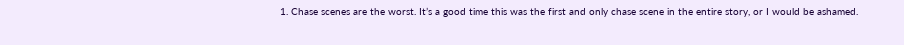1. Chase scenes are the worst. It’s a good time this was the first and only chase scene in the entire story, or I would be ashamed.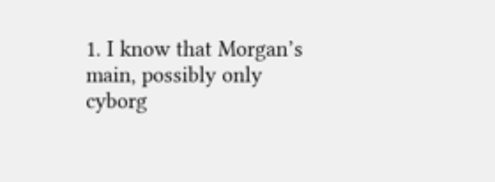1. I know that Morgan’s main, possibly only cyborg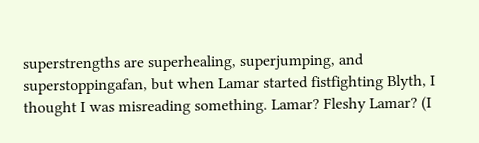superstrengths are superhealing, superjumping, and superstoppingafan, but when Lamar started fistfighting Blyth, I thought I was misreading something. Lamar? Fleshy Lamar? (I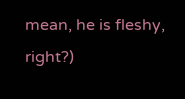mean, he is fleshy, right?)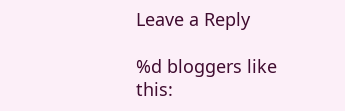Leave a Reply

%d bloggers like this: